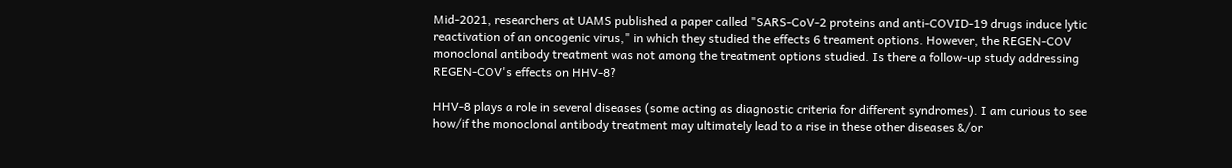Mid-2021, researchers at UAMS published a paper called "SARS-CoV-2 proteins and anti-COVID-19 drugs induce lytic reactivation of an oncogenic virus," in which they studied the effects 6 treament options. However, the REGEN-COV monoclonal antibody treatment was not among the treatment options studied. Is there a follow-up study addressing REGEN-COV's effects on HHV-8?

HHV-8 plays a role in several diseases (some acting as diagnostic criteria for different syndromes). I am curious to see how/if the monoclonal antibody treatment may ultimately lead to a rise in these other diseases &/or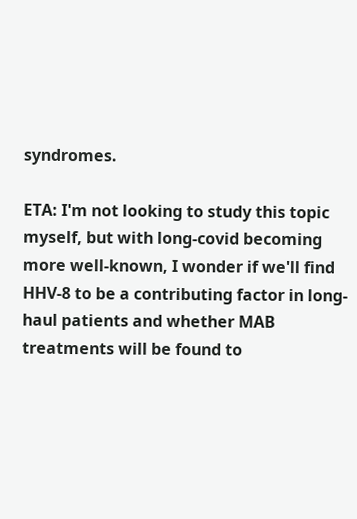syndromes.

ETA: I'm not looking to study this topic myself, but with long-covid becoming more well-known, I wonder if we'll find HHV-8 to be a contributing factor in long-haul patients and whether MAB treatments will be found to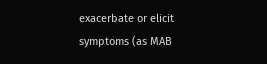exacerbate or elicit symptoms (as MAB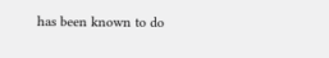has been known to do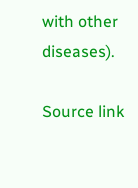with other diseases).

Source link